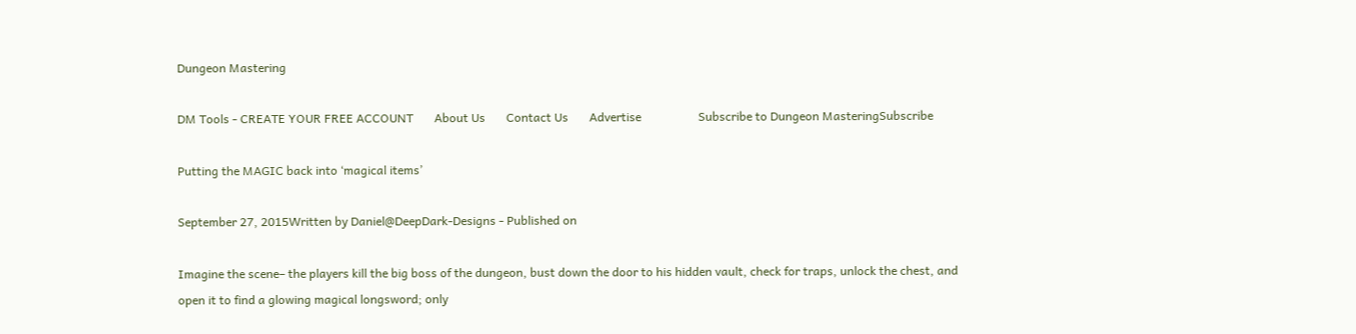Dungeon Mastering

DM Tools - CREATE YOUR FREE ACCOUNT       About Us       Contact Us       Advertise                   Subscribe to Dungeon MasteringSubscribe

Putting the MAGIC back into ‘magical items’

September 27, 2015Written by Daniel@DeepDark-Designs - Published on

Imagine the scene– the players kill the big boss of the dungeon, bust down the door to his hidden vault, check for traps, unlock the chest, and open it to find a glowing magical longsword; only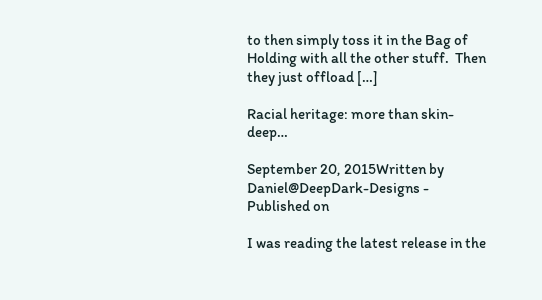to then simply toss it in the Bag of Holding with all the other stuff.  Then they just offload […]

Racial heritage: more than skin-deep…

September 20, 2015Written by Daniel@DeepDark-Designs - Published on

I was reading the latest release in the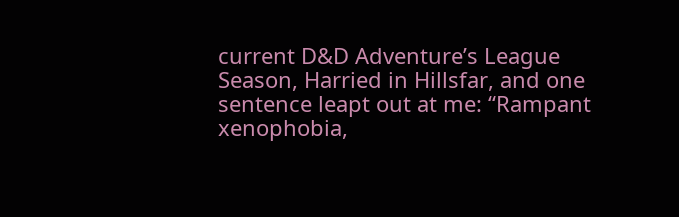current D&D Adventure’s League Season, Harried in Hillsfar, and one sentence leapt out at me: “Rampant xenophobia,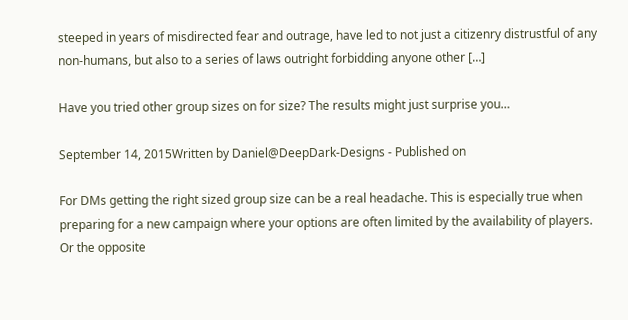steeped in years of misdirected fear and outrage, have led to not just a citizenry distrustful of any non-humans, but also to a series of laws outright forbidding anyone other […]

Have you tried other group sizes on for size? The results might just surprise you…

September 14, 2015Written by Daniel@DeepDark-Designs - Published on

For DMs getting the right sized group size can be a real headache. This is especially true when preparing for a new campaign where your options are often limited by the availability of players.  Or the opposite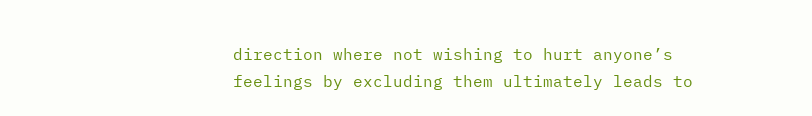direction where not wishing to hurt anyone’s feelings by excluding them ultimately leads to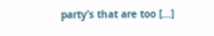party’s that are too […]